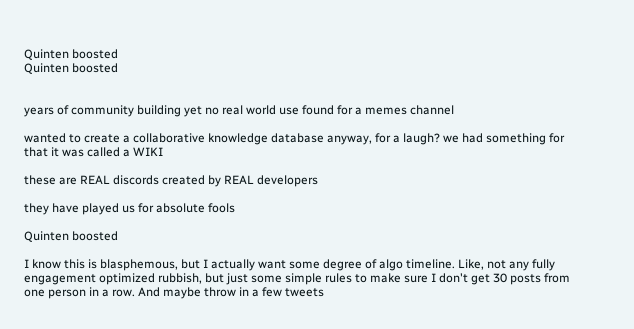Quinten boosted
Quinten boosted


years of community building yet no real world use found for a memes channel

wanted to create a collaborative knowledge database anyway, for a laugh? we had something for that it was called a WIKI

these are REAL discords created by REAL developers

they have played us for absolute fools

Quinten boosted

I know this is blasphemous, but I actually want some degree of algo timeline. Like, not any fully engagement optimized rubbish, but just some simple rules to make sure I don't get 30 posts from one person in a row. And maybe throw in a few tweets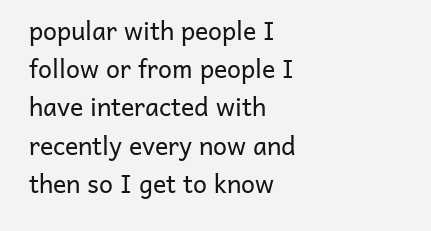popular with people I follow or from people I have interacted with recently every now and then so I get to know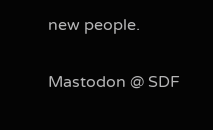new people.

Mastodon @ SDF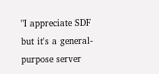"I appreciate SDF but it's a general-purpose server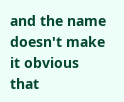and the name doesn't make it obvious that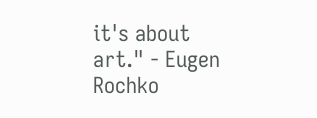it's about art." - Eugen Rochko